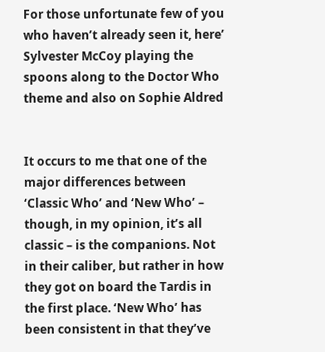For those unfortunate few of you who haven’t already seen it, here’ Sylvester McCoy playing the spoons along to the Doctor Who theme and also on Sophie Aldred


It occurs to me that one of the major differences between ‘Classic Who’ and ‘New Who’ – though, in my opinion, it’s all classic – is the companions. Not in their caliber, but rather in how they got on board the Tardis in the first place. ‘New Who’ has been consistent in that they’ve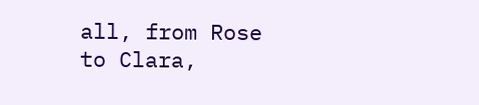all, from Rose to Clara,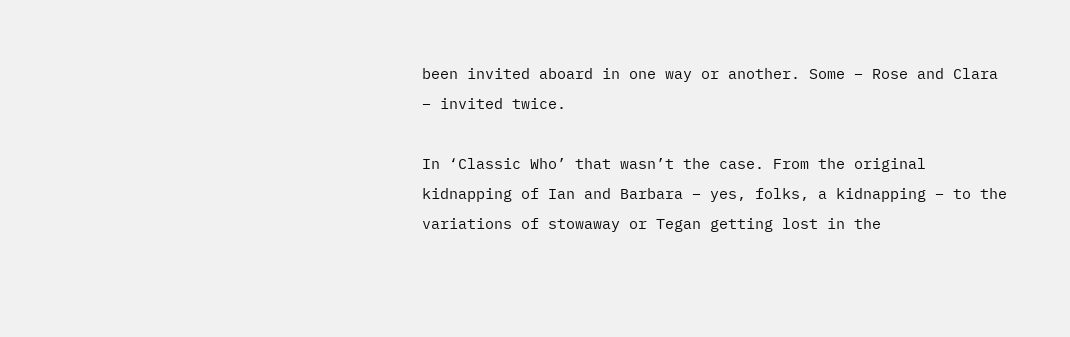been invited aboard in one way or another. Some – Rose and Clara – invited twice.

In ‘Classic Who’ that wasn’t the case. From the original kidnapping of Ian and Barbara – yes, folks, a kidnapping – to the variations of stowaway or Tegan getting lost in the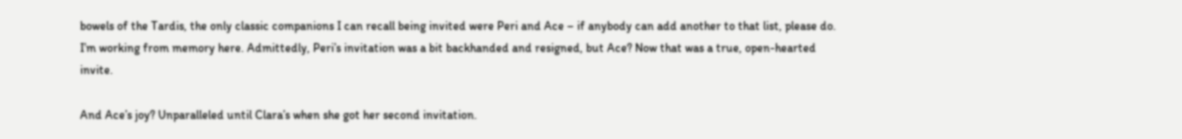bowels of the Tardis, the only classic companions I can recall being invited were Peri and Ace – if anybody can add another to that list, please do. I’m working from memory here. Admittedly, Peri’s invitation was a bit backhanded and resigned, but Ace? Now that was a true, open-hearted invite.

And Ace’s joy? Unparalleled until Clara’s when she got her second invitation.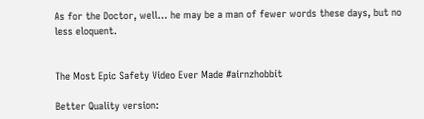As for the Doctor, well… he may be a man of fewer words these days, but no less eloquent.


The Most Epic Safety Video Ever Made #airnzhobbit

Better Quality version: